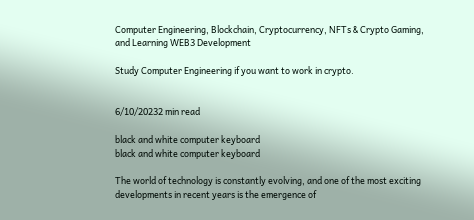Computer Engineering, Blockchain, Cryptocurrency, NFTs & Crypto Gaming, and Learning WEB3 Development

Study Computer Engineering if you want to work in crypto.


6/10/20232 min read

black and white computer keyboard
black and white computer keyboard

The world of technology is constantly evolving, and one of the most exciting developments in recent years is the emergence of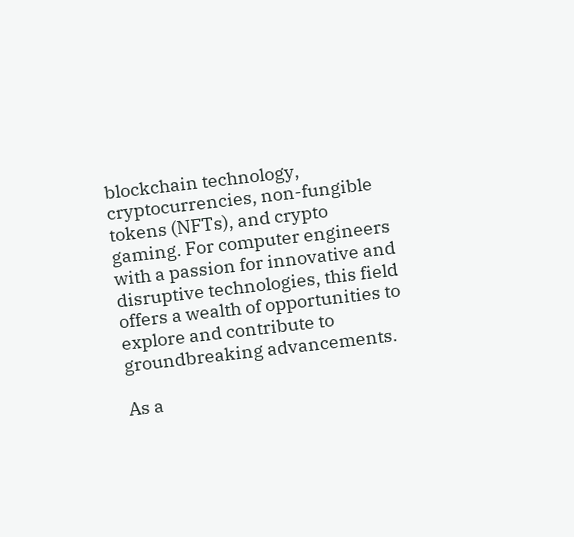blockchain technology, cryptocurrencies, non-fungible tokens (NFTs), and crypto gaming. For computer engineers with a passion for innovative and disruptive technologies, this field offers a wealth of opportunities to explore and contribute to groundbreaking advancements.

As a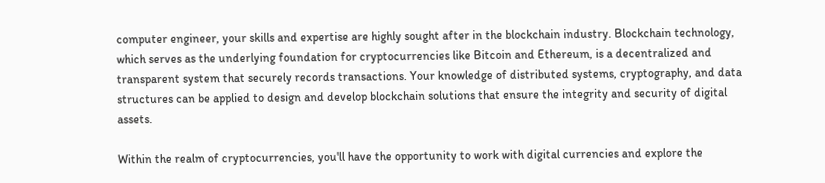computer engineer, your skills and expertise are highly sought after in the blockchain industry. Blockchain technology, which serves as the underlying foundation for cryptocurrencies like Bitcoin and Ethereum, is a decentralized and transparent system that securely records transactions. Your knowledge of distributed systems, cryptography, and data structures can be applied to design and develop blockchain solutions that ensure the integrity and security of digital assets.

Within the realm of cryptocurrencies, you'll have the opportunity to work with digital currencies and explore the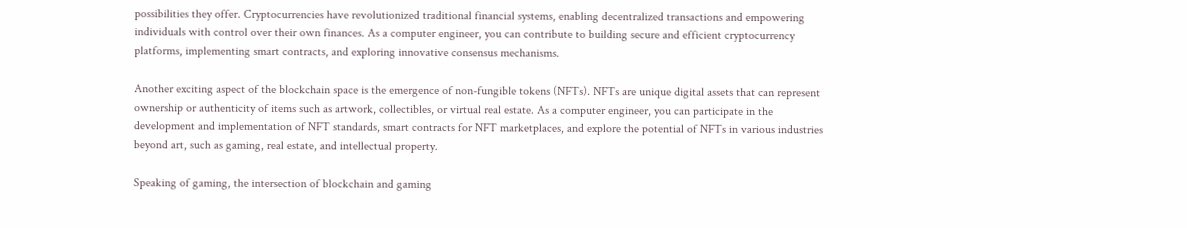possibilities they offer. Cryptocurrencies have revolutionized traditional financial systems, enabling decentralized transactions and empowering individuals with control over their own finances. As a computer engineer, you can contribute to building secure and efficient cryptocurrency platforms, implementing smart contracts, and exploring innovative consensus mechanisms.

Another exciting aspect of the blockchain space is the emergence of non-fungible tokens (NFTs). NFTs are unique digital assets that can represent ownership or authenticity of items such as artwork, collectibles, or virtual real estate. As a computer engineer, you can participate in the development and implementation of NFT standards, smart contracts for NFT marketplaces, and explore the potential of NFTs in various industries beyond art, such as gaming, real estate, and intellectual property.

Speaking of gaming, the intersection of blockchain and gaming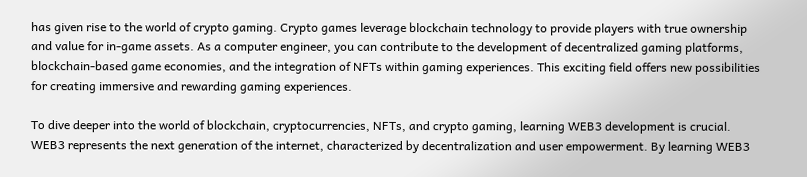has given rise to the world of crypto gaming. Crypto games leverage blockchain technology to provide players with true ownership and value for in-game assets. As a computer engineer, you can contribute to the development of decentralized gaming platforms, blockchain-based game economies, and the integration of NFTs within gaming experiences. This exciting field offers new possibilities for creating immersive and rewarding gaming experiences.

To dive deeper into the world of blockchain, cryptocurrencies, NFTs, and crypto gaming, learning WEB3 development is crucial. WEB3 represents the next generation of the internet, characterized by decentralization and user empowerment. By learning WEB3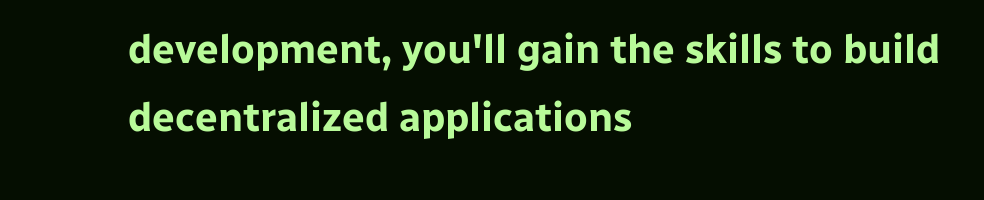development, you'll gain the skills to build decentralized applications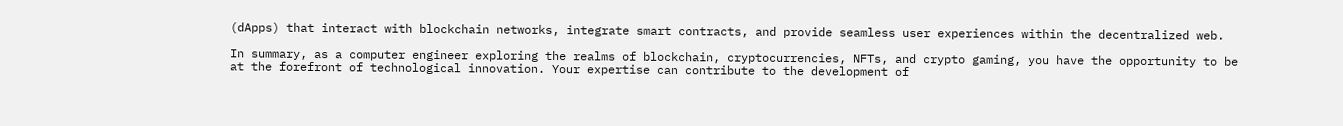(dApps) that interact with blockchain networks, integrate smart contracts, and provide seamless user experiences within the decentralized web.

In summary, as a computer engineer exploring the realms of blockchain, cryptocurrencies, NFTs, and crypto gaming, you have the opportunity to be at the forefront of technological innovation. Your expertise can contribute to the development of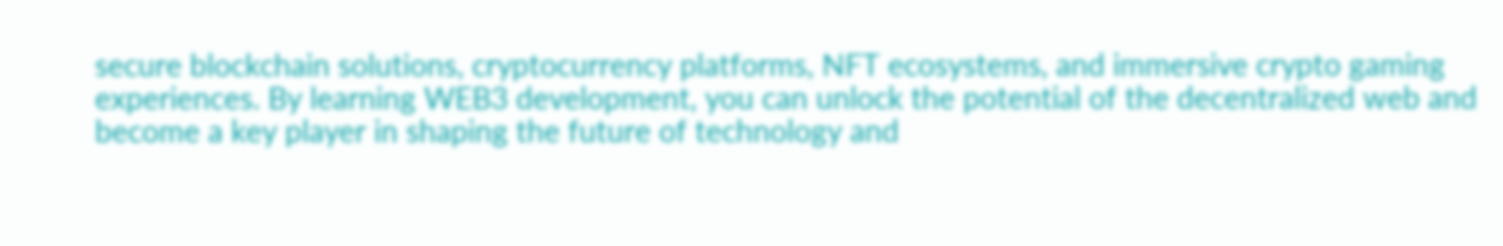secure blockchain solutions, cryptocurrency platforms, NFT ecosystems, and immersive crypto gaming experiences. By learning WEB3 development, you can unlock the potential of the decentralized web and become a key player in shaping the future of technology and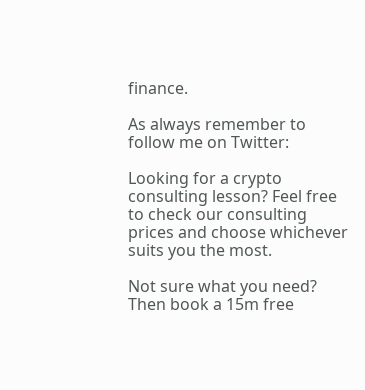finance.

As always remember to follow me on Twitter:

Looking for a crypto consulting lesson? Feel free to check our consulting prices and choose whichever suits you the most.

Not sure what you need? Then book a 15m free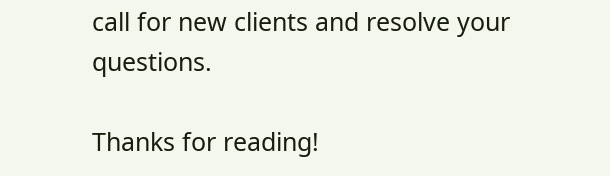call for new clients and resolve your questions.

Thanks for reading!